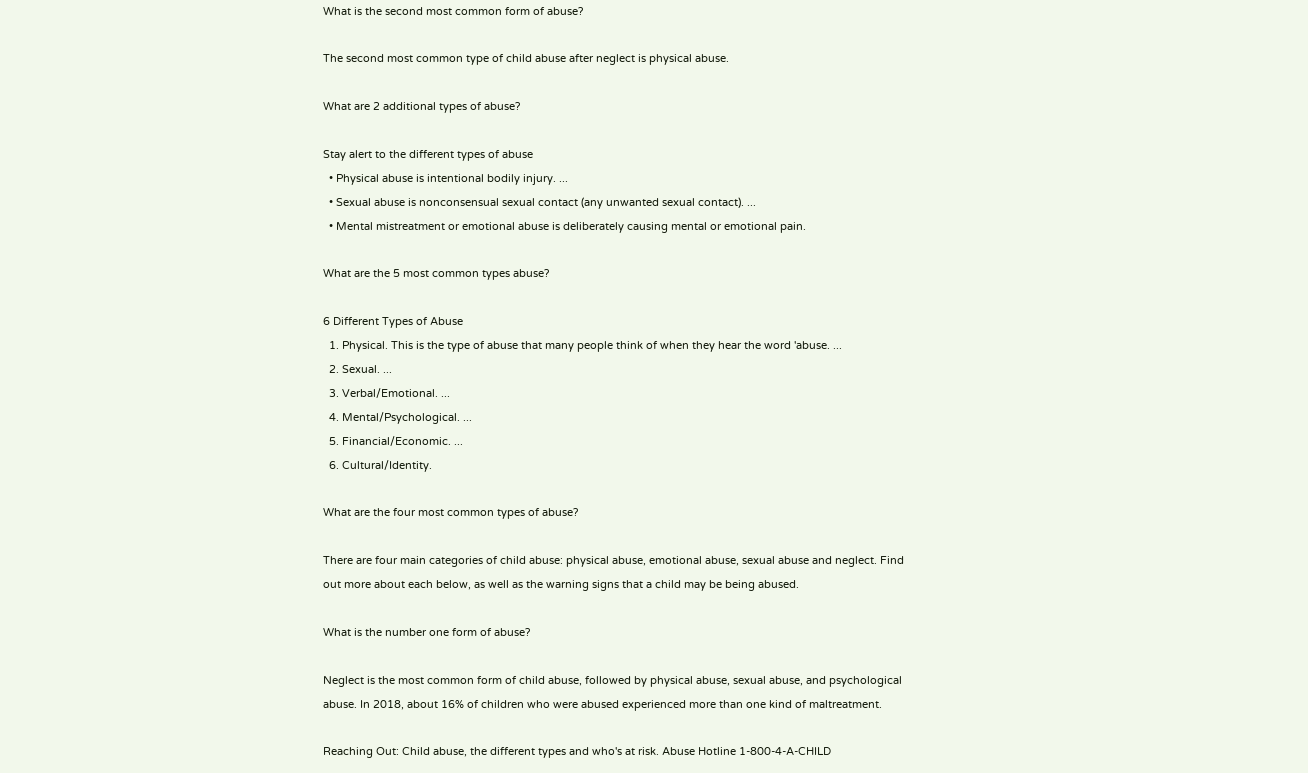What is the second most common form of abuse?

The second most common type of child abuse after neglect is physical abuse.

What are 2 additional types of abuse?

Stay alert to the different types of abuse
  • Physical abuse is intentional bodily injury. ...
  • Sexual abuse is nonconsensual sexual contact (any unwanted sexual contact). ...
  • Mental mistreatment or emotional abuse is deliberately causing mental or emotional pain.

What are the 5 most common types abuse?

6 Different Types of Abuse
  1. Physical. This is the type of abuse that many people think of when they hear the word 'abuse. ...
  2. Sexual. ...
  3. Verbal/Emotional. ...
  4. Mental/Psychological. ...
  5. Financial/Economic. ...
  6. Cultural/Identity.

What are the four most common types of abuse?

There are four main categories of child abuse: physical abuse, emotional abuse, sexual abuse and neglect. Find out more about each below, as well as the warning signs that a child may be being abused.

What is the number one form of abuse?

Neglect is the most common form of child abuse, followed by physical abuse, sexual abuse, and psychological abuse. In 2018, about 16% of children who were abused experienced more than one kind of maltreatment.

Reaching Out: Child abuse, the different types and who's at risk. Abuse Hotline 1-800-4-A-CHILD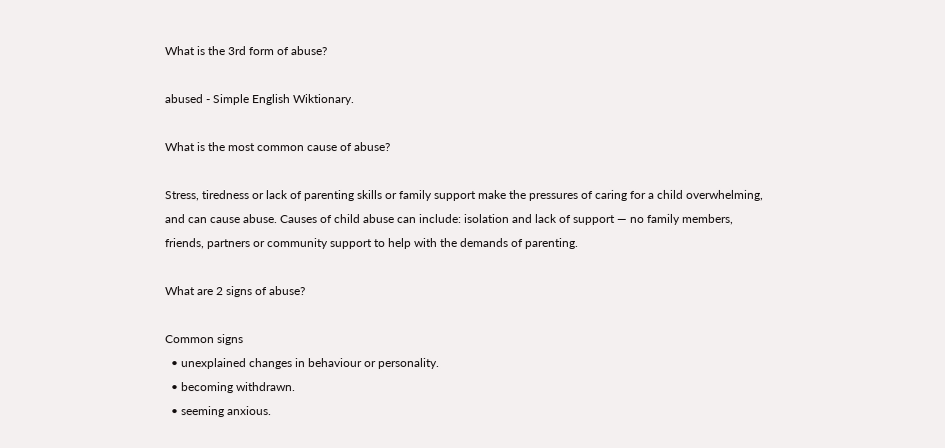What is the 3rd form of abuse?

abused - Simple English Wiktionary.

What is the most common cause of abuse?

Stress, tiredness or lack of parenting skills or family support make the pressures of caring for a child overwhelming, and can cause abuse. Causes of child abuse can include: isolation and lack of support — no family members, friends, partners or community support to help with the demands of parenting.

What are 2 signs of abuse?

Common signs
  • unexplained changes in behaviour or personality.
  • becoming withdrawn.
  • seeming anxious.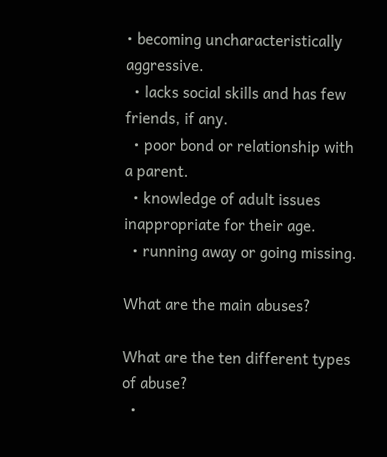• becoming uncharacteristically aggressive.
  • lacks social skills and has few friends, if any.
  • poor bond or relationship with a parent.
  • knowledge of adult issues inappropriate for their age.
  • running away or going missing.

What are the main abuses?

What are the ten different types of abuse?
  •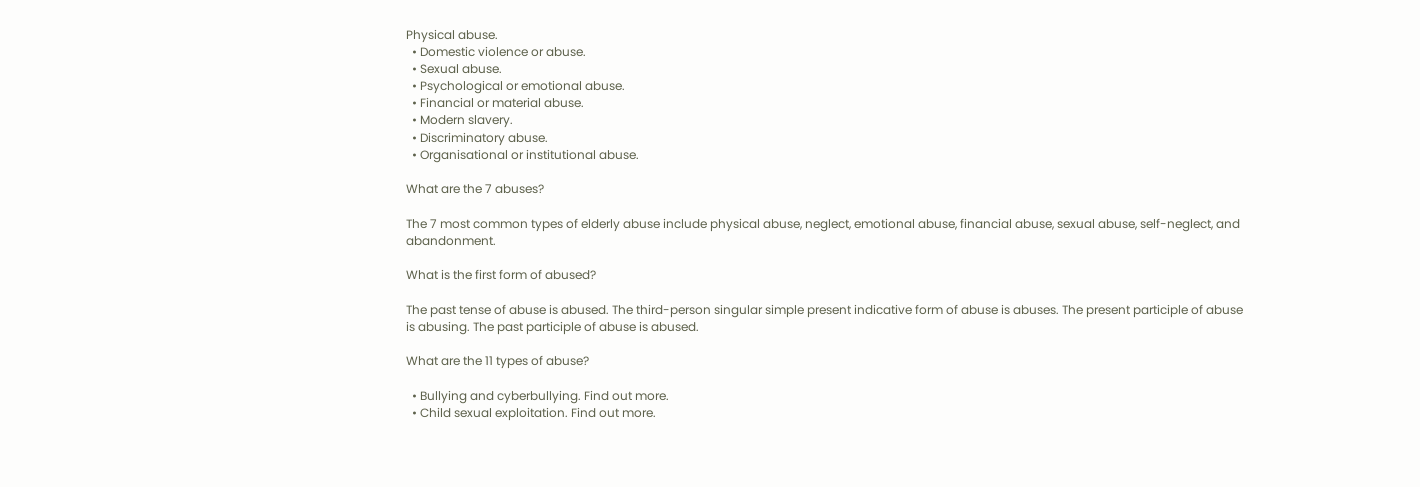Physical abuse.
  • Domestic violence or abuse.
  • Sexual abuse.
  • Psychological or emotional abuse.
  • Financial or material abuse.
  • Modern slavery.
  • Discriminatory abuse.
  • Organisational or institutional abuse.

What are the 7 abuses?

The 7 most common types of elderly abuse include physical abuse, neglect, emotional abuse, financial abuse, sexual abuse, self-neglect, and abandonment.

What is the first form of abused?

The past tense of abuse is abused. The third-person singular simple present indicative form of abuse is abuses. The present participle of abuse is abusing. The past participle of abuse is abused.

What are the 11 types of abuse?

  • Bullying and cyberbullying. Find out more.
  • Child sexual exploitation. Find out more.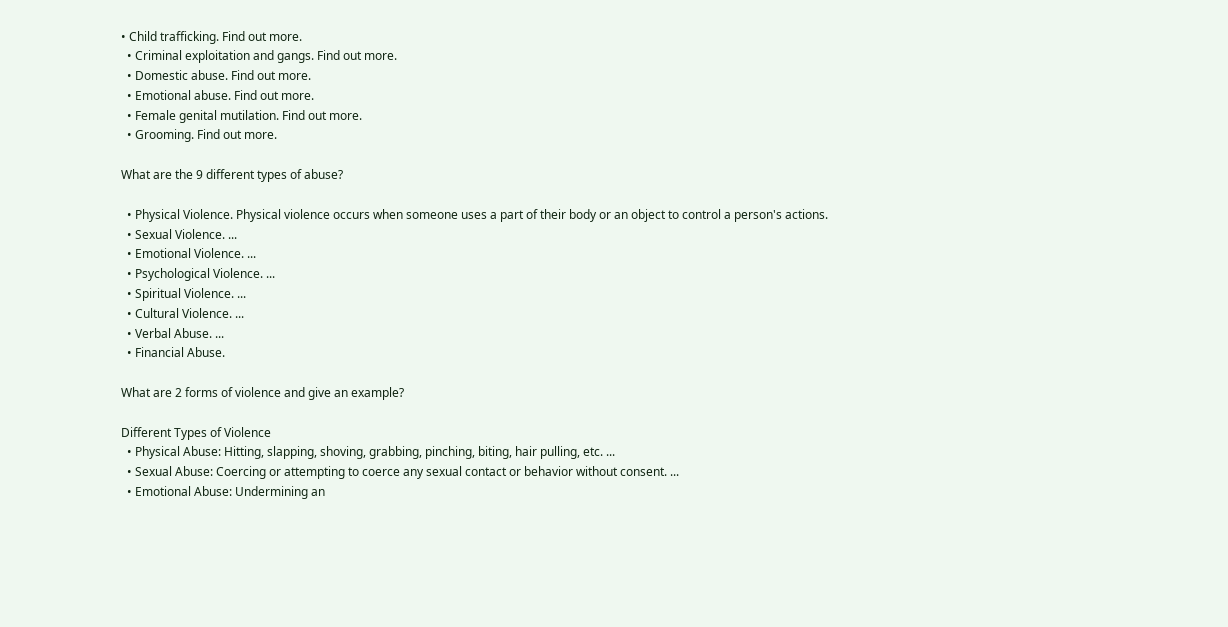• Child trafficking. Find out more.
  • Criminal exploitation and gangs. Find out more.
  • Domestic abuse. Find out more.
  • Emotional abuse. Find out more.
  • Female genital mutilation. Find out more.
  • Grooming. Find out more.

What are the 9 different types of abuse?

  • Physical Violence. Physical violence occurs when someone uses a part of their body or an object to control a person's actions.
  • Sexual Violence. ...
  • Emotional Violence. ...
  • Psychological Violence. ...
  • Spiritual Violence. ...
  • Cultural Violence. ...
  • Verbal Abuse. ...
  • Financial Abuse.

What are 2 forms of violence and give an example?

Different Types of Violence
  • Physical Abuse: Hitting, slapping, shoving, grabbing, pinching, biting, hair pulling, etc. ...
  • Sexual Abuse: Coercing or attempting to coerce any sexual contact or behavior without consent. ...
  • Emotional Abuse: Undermining an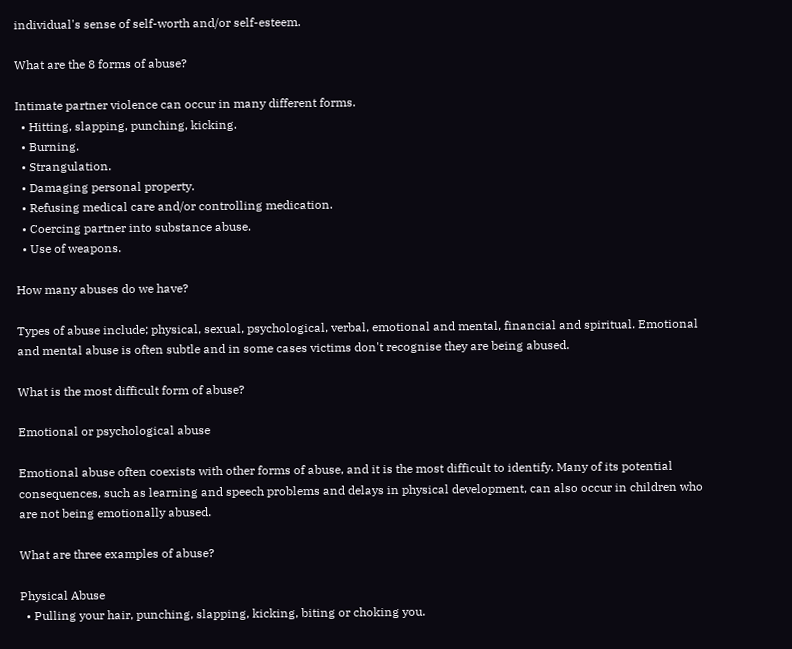individual's sense of self-worth and/or self-esteem.

What are the 8 forms of abuse?

Intimate partner violence can occur in many different forms.
  • Hitting, slapping, punching, kicking.
  • Burning.
  • Strangulation.
  • Damaging personal property.
  • Refusing medical care and/or controlling medication.
  • Coercing partner into substance abuse.
  • Use of weapons.

How many abuses do we have?

Types of abuse include; physical, sexual, psychological, verbal, emotional and mental, financial and spiritual. Emotional and mental abuse is often subtle and in some cases victims don't recognise they are being abused.

What is the most difficult form of abuse?

Emotional or psychological abuse

Emotional abuse often coexists with other forms of abuse, and it is the most difficult to identify. Many of its potential consequences, such as learning and speech problems and delays in physical development, can also occur in children who are not being emotionally abused.

What are three examples of abuse?

Physical Abuse
  • Pulling your hair, punching, slapping, kicking, biting or choking you.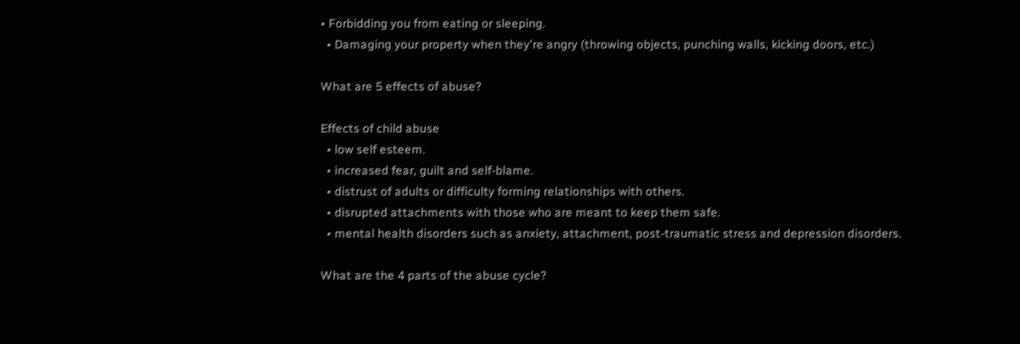• Forbidding you from eating or sleeping.
  • Damaging your property when they're angry (throwing objects, punching walls, kicking doors, etc.)

What are 5 effects of abuse?

Effects of child abuse
  • low self esteem.
  • increased fear, guilt and self-blame.
  • distrust of adults or difficulty forming relationships with others.
  • disrupted attachments with those who are meant to keep them safe.
  • mental health disorders such as anxiety, attachment, post-traumatic stress and depression disorders.

What are the 4 parts of the abuse cycle?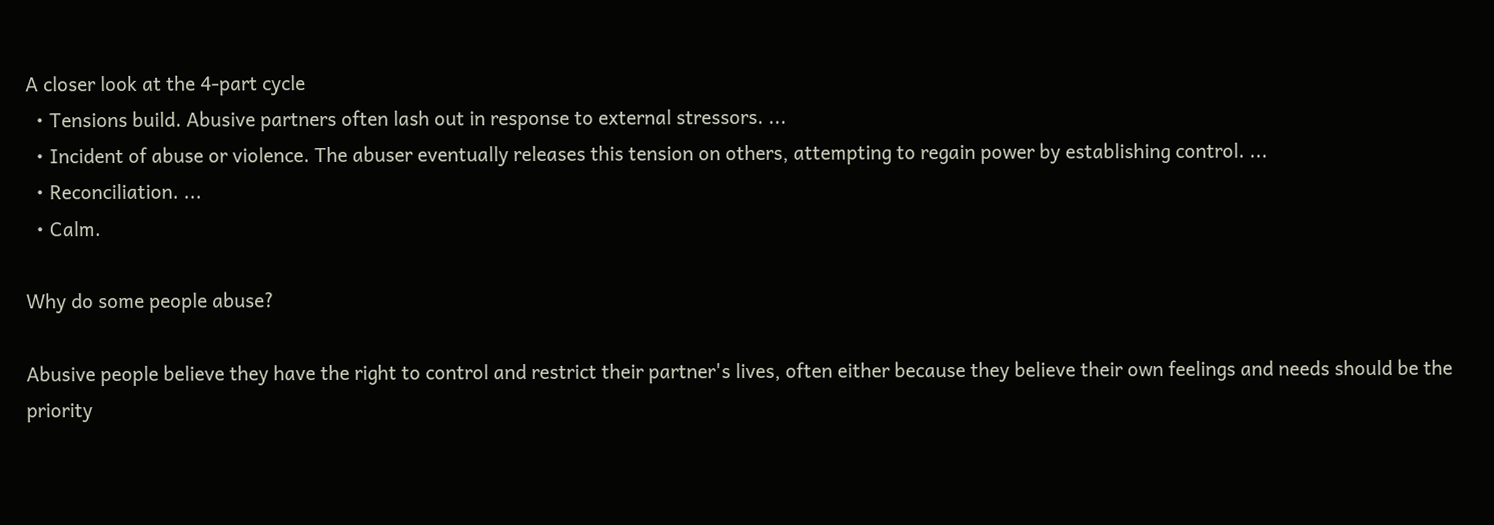A closer look at the 4-part cycle
  • Tensions build. Abusive partners often lash out in response to external stressors. ...
  • Incident of abuse or violence. The abuser eventually releases this tension on others, attempting to regain power by establishing control. ...
  • Reconciliation. ...
  • Calm.

Why do some people abuse?

Abusive people believe they have the right to control and restrict their partner's lives, often either because they believe their own feelings and needs should be the priority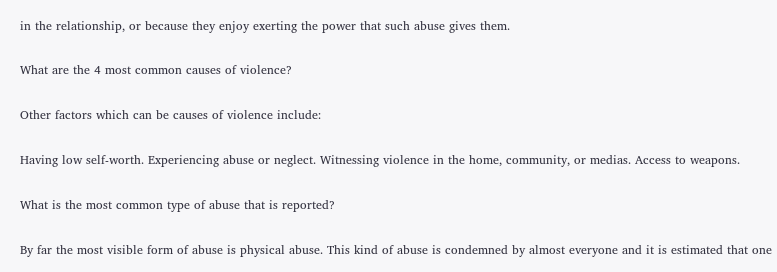in the relationship, or because they enjoy exerting the power that such abuse gives them.

What are the 4 most common causes of violence?

Other factors which can be causes of violence include:

Having low self-worth. Experiencing abuse or neglect. Witnessing violence in the home, community, or medias. Access to weapons.

What is the most common type of abuse that is reported?

By far the most visible form of abuse is physical abuse. This kind of abuse is condemned by almost everyone and it is estimated that one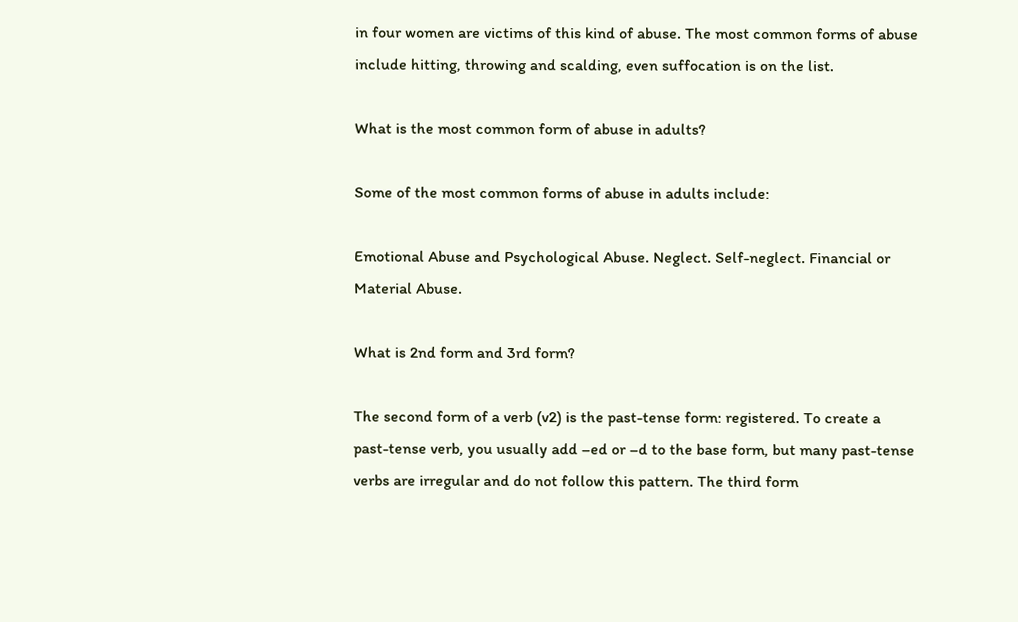in four women are victims of this kind of abuse. The most common forms of abuse include hitting, throwing and scalding, even suffocation is on the list.

What is the most common form of abuse in adults?

Some of the most common forms of abuse in adults include:

Emotional Abuse and Psychological Abuse. Neglect. Self-neglect. Financial or Material Abuse.

What is 2nd form and 3rd form?

The second form of a verb (v2) is the past-tense form: registered. To create a past-tense verb, you usually add –ed or –d to the base form, but many past-tense verbs are irregular and do not follow this pattern. The third form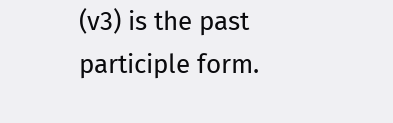(v3) is the past participle form.